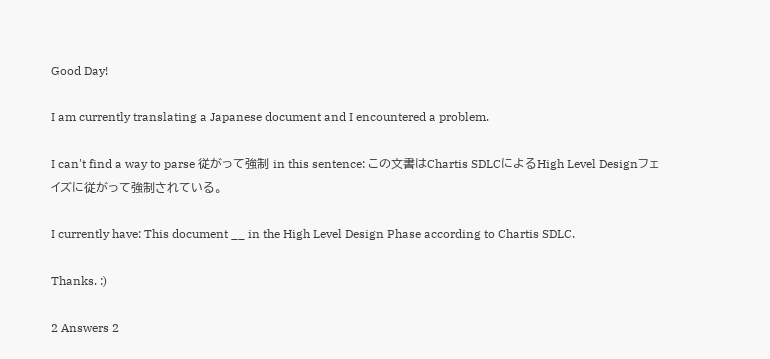Good Day!

I am currently translating a Japanese document and I encountered a problem.

I can't find a way to parse 従がって強制 in this sentence: この文書はChartis SDLCによるHigh Level Designフェイズに従がって強制されている。

I currently have: This document __ in the High Level Design Phase according to Chartis SDLC.

Thanks. :)

2 Answers 2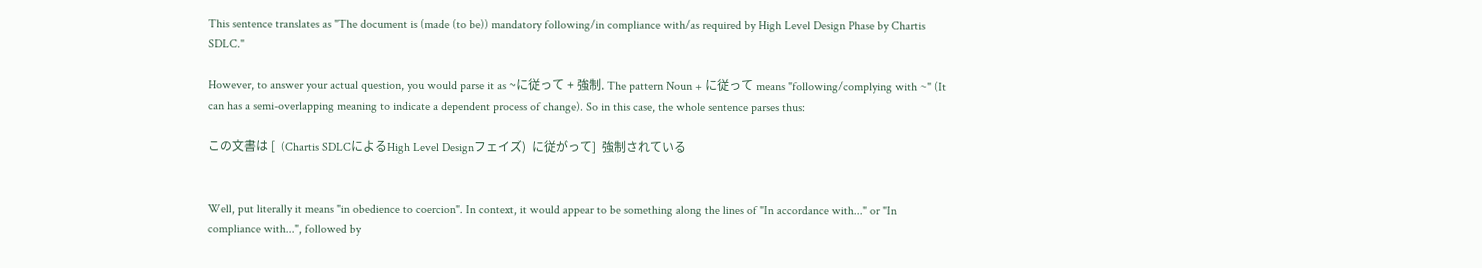This sentence translates as "The document is (made (to be)) mandatory following/in compliance with/as required by High Level Design Phase by Chartis SDLC."

However, to answer your actual question, you would parse it as ~に従って + 強制. The pattern Noun + に従って means "following/complying with ~" (It can has a semi-overlapping meaning to indicate a dependent process of change). So in this case, the whole sentence parses thus:

この文書は [  (Chartis SDLCによるHigh Level Designフェイズ)  に従がって]  強制されている


Well, put literally it means "in obedience to coercion". In context, it would appear to be something along the lines of "In accordance with..." or "In compliance with...", followed by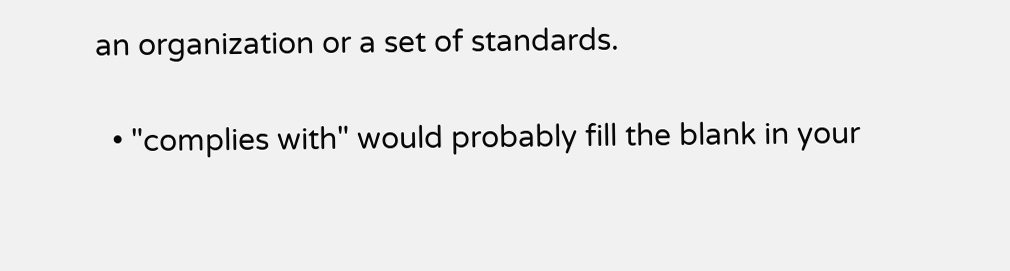an organization or a set of standards.

  • "complies with" would probably fill the blank in your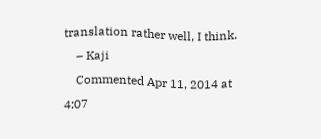translation rather well, I think.
    – Kaji
    Commented Apr 11, 2014 at 4:07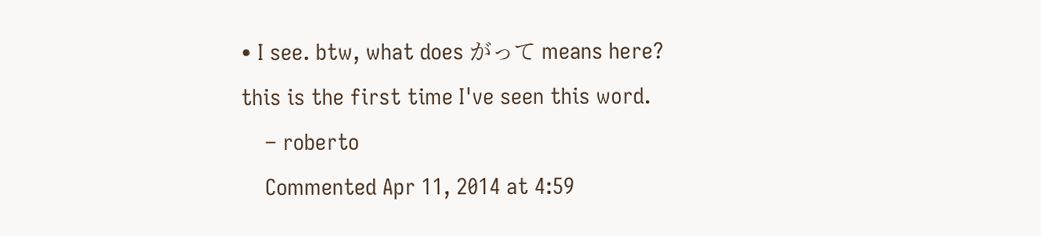• I see. btw, what does がって means here? this is the first time I've seen this word.
    – roberto
    Commented Apr 11, 2014 at 4:59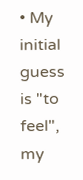• My initial guess is "to feel", my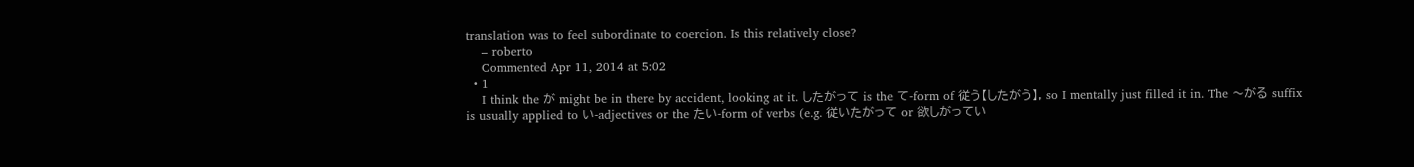translation was to feel subordinate to coercion. Is this relatively close?
    – roberto
    Commented Apr 11, 2014 at 5:02
  • 1
    I think the が might be in there by accident, looking at it. したがって is the て-form of 従う【したがう】, so I mentally just filled it in. The 〜がる suffix is usually applied to い-adjectives or the たい-form of verbs (e.g. 従いたがって or 欲しがってい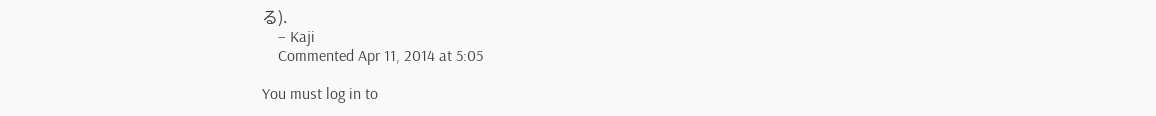る).
    – Kaji
    Commented Apr 11, 2014 at 5:05

You must log in to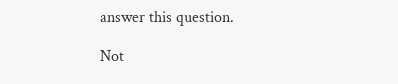answer this question.

Not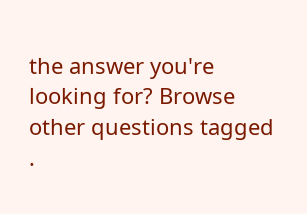the answer you're looking for? Browse other questions tagged .